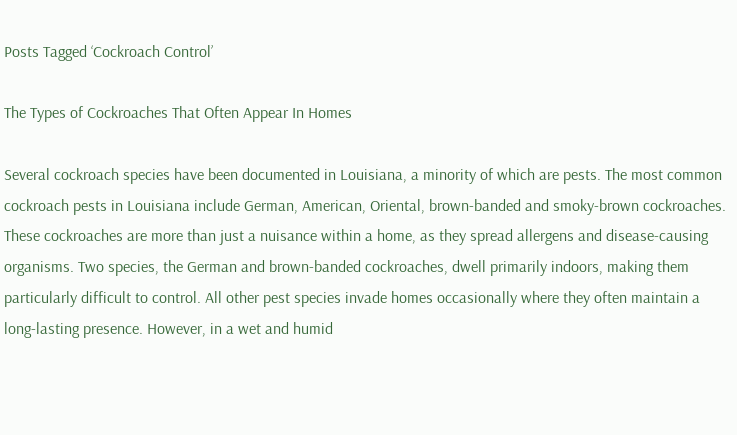Posts Tagged ‘Cockroach Control’

The Types of Cockroaches That Often Appear In Homes

Several cockroach species have been documented in Louisiana, a minority of which are pests. The most common cockroach pests in Louisiana include German, American, Oriental, brown-banded and smoky-brown cockroaches. These cockroaches are more than just a nuisance within a home, as they spread allergens and disease-causing organisms. Two species, the German and brown-banded cockroaches, dwell primarily indoors, making them particularly difficult to control. All other pest species invade homes occasionally where they often maintain a long-lasting presence. However, in a wet and humid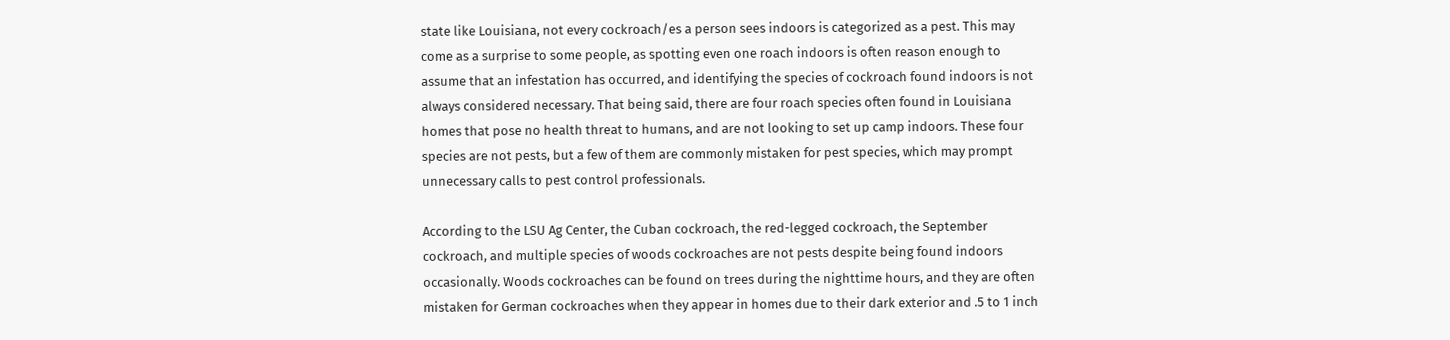state like Louisiana, not every cockroach/es a person sees indoors is categorized as a pest. This may come as a surprise to some people, as spotting even one roach indoors is often reason enough to assume that an infestation has occurred, and identifying the species of cockroach found indoors is not always considered necessary. That being said, there are four roach species often found in Louisiana homes that pose no health threat to humans, and are not looking to set up camp indoors. These four species are not pests, but a few of them are commonly mistaken for pest species, which may prompt unnecessary calls to pest control professionals.

According to the LSU Ag Center, the Cuban cockroach, the red-legged cockroach, the September cockroach, and multiple species of woods cockroaches are not pests despite being found indoors occasionally. Woods cockroaches can be found on trees during the nighttime hours, and they are often mistaken for German cockroaches when they appear in homes due to their dark exterior and .5 to 1 inch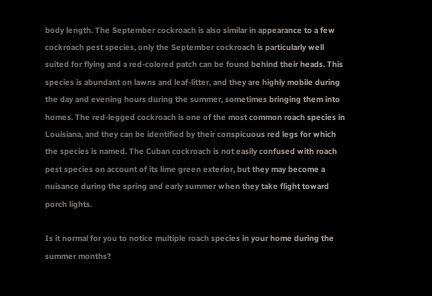body length. The September cockroach is also similar in appearance to a few cockroach pest species, only the September cockroach is particularly well suited for flying and a red-colored patch can be found behind their heads. This species is abundant on lawns and leaf-litter, and they are highly mobile during the day and evening hours during the summer, sometimes bringing them into homes. The red-legged cockroach is one of the most common roach species in Louisiana, and they can be identified by their conspicuous red legs for which the species is named. The Cuban cockroach is not easily confused with roach pest species on account of its lime green exterior, but they may become a nuisance during the spring and early summer when they take flight toward porch lights.

Is it normal for you to notice multiple roach species in your home during the summer months?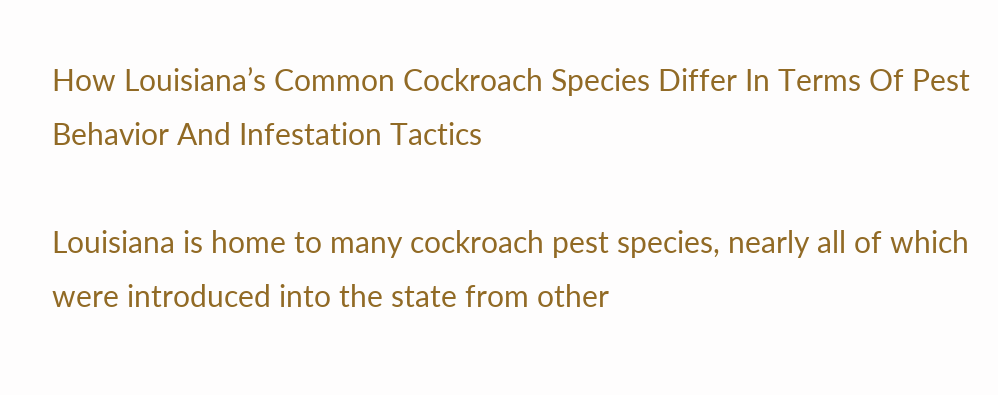How Louisiana’s Common Cockroach Species Differ In Terms Of Pest Behavior And Infestation Tactics

Louisiana is home to many cockroach pest species, nearly all of which were introduced into the state from other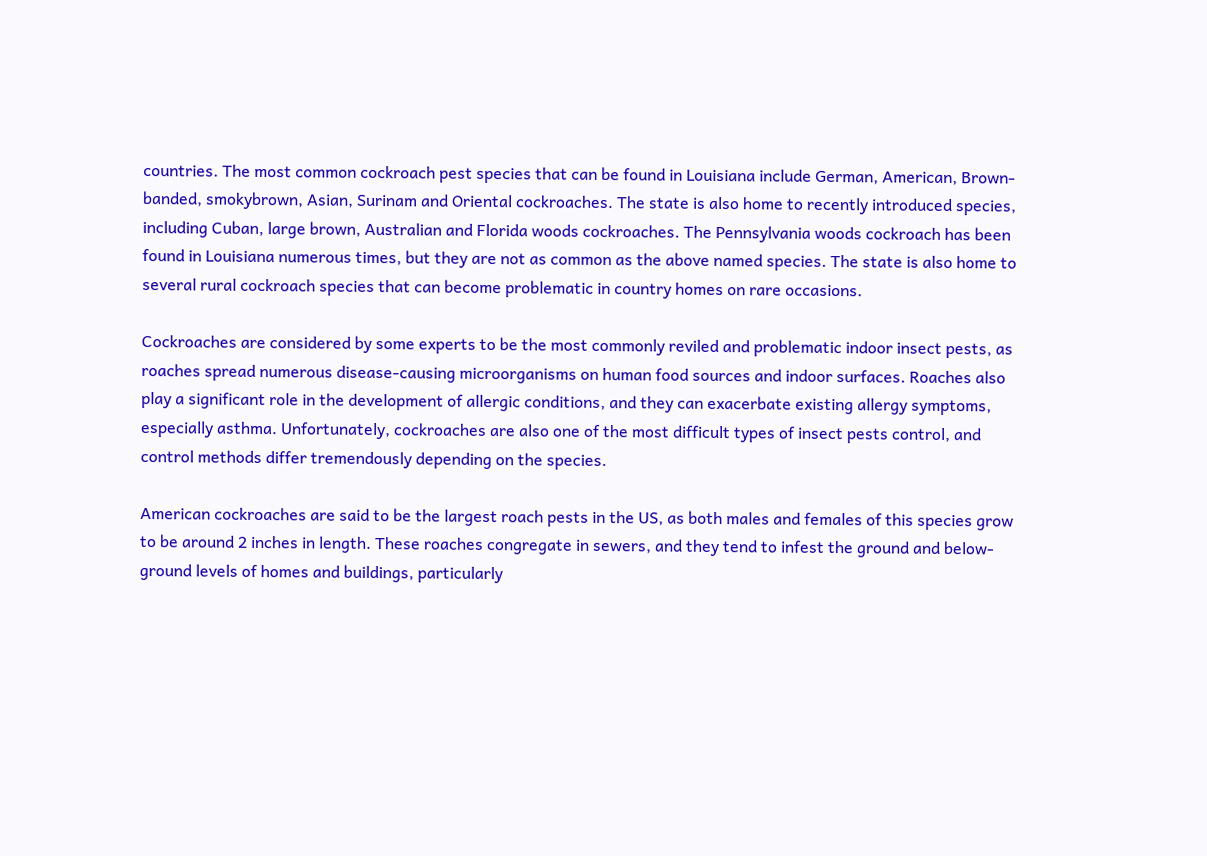countries. The most common cockroach pest species that can be found in Louisiana include German, American, Brown-banded, smokybrown, Asian, Surinam and Oriental cockroaches. The state is also home to recently introduced species, including Cuban, large brown, Australian and Florida woods cockroaches. The Pennsylvania woods cockroach has been found in Louisiana numerous times, but they are not as common as the above named species. The state is also home to several rural cockroach species that can become problematic in country homes on rare occasions.

Cockroaches are considered by some experts to be the most commonly reviled and problematic indoor insect pests, as roaches spread numerous disease-causing microorganisms on human food sources and indoor surfaces. Roaches also play a significant role in the development of allergic conditions, and they can exacerbate existing allergy symptoms, especially asthma. Unfortunately, cockroaches are also one of the most difficult types of insect pests control, and control methods differ tremendously depending on the species.

American cockroaches are said to be the largest roach pests in the US, as both males and females of this species grow to be around 2 inches in length. These roaches congregate in sewers, and they tend to infest the ground and below-ground levels of homes and buildings, particularly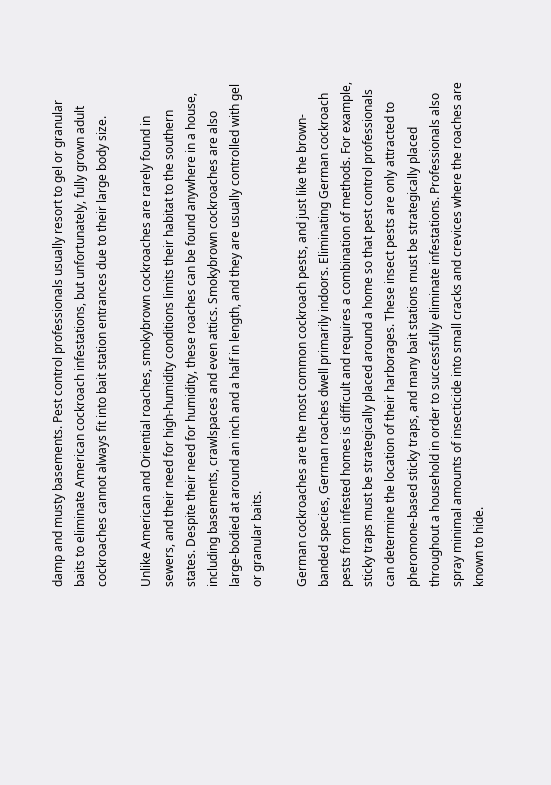damp and musty basements. Pest control professionals usually resort to gel or granular baits to eliminate American cockroach infestations, but unfortunately, fully grown adult cockroaches cannot always fit into bait station entrances due to their large body size.

Unlike American and Oriential roaches, smokybrown cockroaches are rarely found in sewers, and their need for high-humidity conditions limits their habitat to the southern states. Despite their need for humidity, these roaches can be found anywhere in a house, including basements, crawlspaces and even attics. Smokybrown cockroaches are also large-bodied at around an inch and a half in length, and they are usually controlled with gel or granular baits.

German cockroaches are the most common cockroach pests, and just like the brown-banded species, German roaches dwell primarily indoors. Eliminating German cockroach pests from infested homes is difficult and requires a combination of methods. For example, sticky traps must be strategically placed around a home so that pest control professionals can determine the location of their harborages. These insect pests are only attracted to pheromone-based sticky traps, and many bait stations must be strategically placed throughout a household in order to successfully eliminate infestations. Professionals also spray minimal amounts of insecticide into small cracks and crevices where the roaches are known to hide.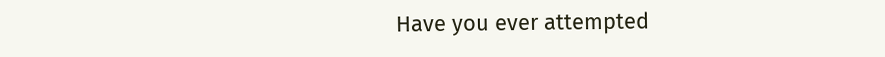Have you ever attempted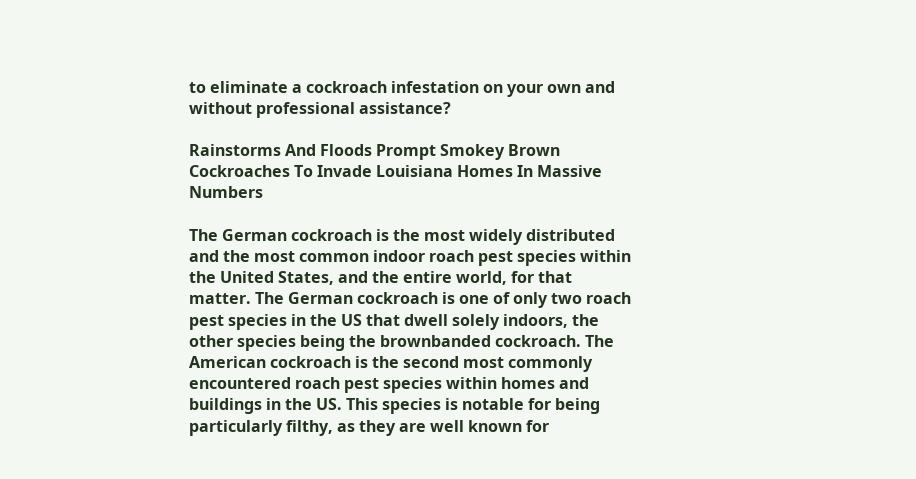to eliminate a cockroach infestation on your own and without professional assistance?

Rainstorms And Floods Prompt Smokey Brown Cockroaches To Invade Louisiana Homes In Massive Numbers

The German cockroach is the most widely distributed and the most common indoor roach pest species within the United States, and the entire world, for that matter. The German cockroach is one of only two roach pest species in the US that dwell solely indoors, the other species being the brownbanded cockroach. The American cockroach is the second most commonly encountered roach pest species within homes and buildings in the US. This species is notable for being particularly filthy, as they are well known for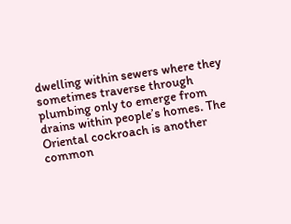dwelling within sewers where they sometimes traverse through plumbing only to emerge from drains within people’s homes. The Oriental cockroach is another common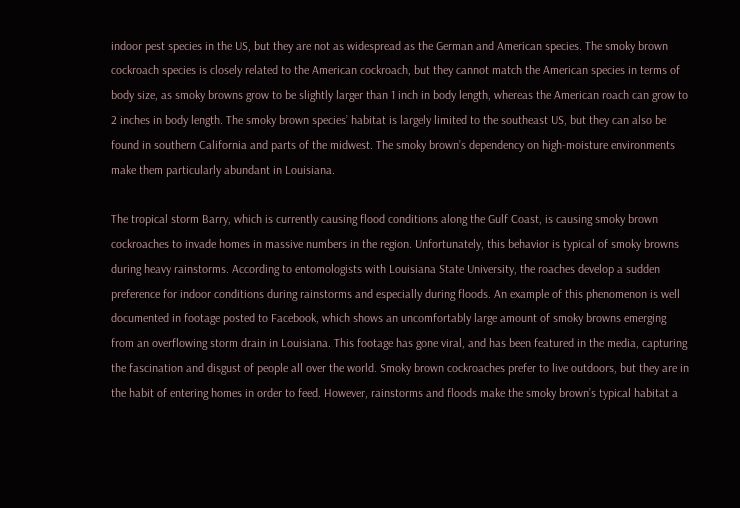indoor pest species in the US, but they are not as widespread as the German and American species. The smoky brown cockroach species is closely related to the American cockroach, but they cannot match the American species in terms of body size, as smoky browns grow to be slightly larger than 1 inch in body length, whereas the American roach can grow to 2 inches in body length. The smoky brown species’ habitat is largely limited to the southeast US, but they can also be found in southern California and parts of the midwest. The smoky brown’s dependency on high-moisture environments make them particularly abundant in Louisiana.

The tropical storm Barry, which is currently causing flood conditions along the Gulf Coast, is causing smoky brown cockroaches to invade homes in massive numbers in the region. Unfortunately, this behavior is typical of smoky browns during heavy rainstorms. According to entomologists with Louisiana State University, the roaches develop a sudden preference for indoor conditions during rainstorms and especially during floods. An example of this phenomenon is well documented in footage posted to Facebook, which shows an uncomfortably large amount of smoky browns emerging from an overflowing storm drain in Louisiana. This footage has gone viral, and has been featured in the media, capturing the fascination and disgust of people all over the world. Smoky brown cockroaches prefer to live outdoors, but they are in the habit of entering homes in order to feed. However, rainstorms and floods make the smoky brown’s typical habitat a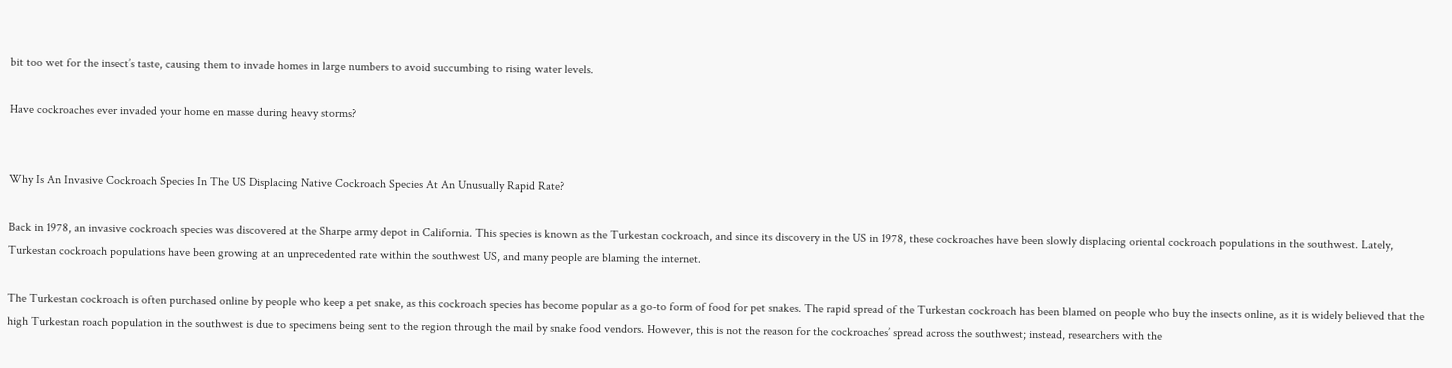bit too wet for the insect’s taste, causing them to invade homes in large numbers to avoid succumbing to rising water levels.

Have cockroaches ever invaded your home en masse during heavy storms?


Why Is An Invasive Cockroach Species In The US Displacing Native Cockroach Species At An Unusually Rapid Rate?

Back in 1978, an invasive cockroach species was discovered at the Sharpe army depot in California. This species is known as the Turkestan cockroach, and since its discovery in the US in 1978, these cockroaches have been slowly displacing oriental cockroach populations in the southwest. Lately, Turkestan cockroach populations have been growing at an unprecedented rate within the southwest US, and many people are blaming the internet.

The Turkestan cockroach is often purchased online by people who keep a pet snake, as this cockroach species has become popular as a go-to form of food for pet snakes. The rapid spread of the Turkestan cockroach has been blamed on people who buy the insects online, as it is widely believed that the high Turkestan roach population in the southwest is due to specimens being sent to the region through the mail by snake food vendors. However, this is not the reason for the cockroaches’ spread across the southwest; instead, researchers with the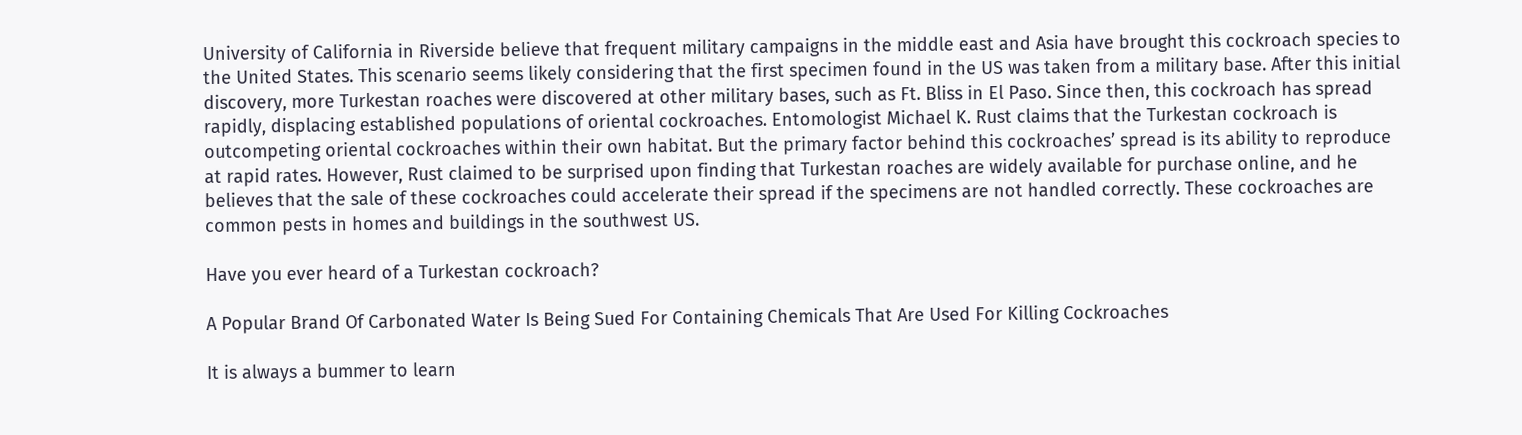University of California in Riverside believe that frequent military campaigns in the middle east and Asia have brought this cockroach species to the United States. This scenario seems likely considering that the first specimen found in the US was taken from a military base. After this initial discovery, more Turkestan roaches were discovered at other military bases, such as Ft. Bliss in El Paso. Since then, this cockroach has spread rapidly, displacing established populations of oriental cockroaches. Entomologist Michael K. Rust claims that the Turkestan cockroach is outcompeting oriental cockroaches within their own habitat. But the primary factor behind this cockroaches’ spread is its ability to reproduce at rapid rates. However, Rust claimed to be surprised upon finding that Turkestan roaches are widely available for purchase online, and he believes that the sale of these cockroaches could accelerate their spread if the specimens are not handled correctly. These cockroaches are common pests in homes and buildings in the southwest US.

Have you ever heard of a Turkestan cockroach?

A Popular Brand Of Carbonated Water Is Being Sued For Containing Chemicals That Are Used For Killing Cockroaches

It is always a bummer to learn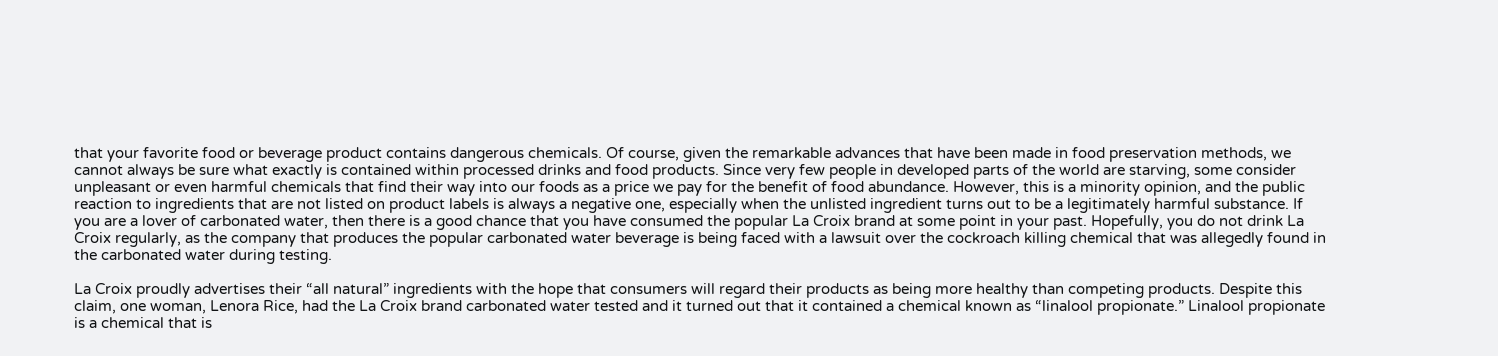that your favorite food or beverage product contains dangerous chemicals. Of course, given the remarkable advances that have been made in food preservation methods, we cannot always be sure what exactly is contained within processed drinks and food products. Since very few people in developed parts of the world are starving, some consider unpleasant or even harmful chemicals that find their way into our foods as a price we pay for the benefit of food abundance. However, this is a minority opinion, and the public reaction to ingredients that are not listed on product labels is always a negative one, especially when the unlisted ingredient turns out to be a legitimately harmful substance. If you are a lover of carbonated water, then there is a good chance that you have consumed the popular La Croix brand at some point in your past. Hopefully, you do not drink La Croix regularly, as the company that produces the popular carbonated water beverage is being faced with a lawsuit over the cockroach killing chemical that was allegedly found in the carbonated water during testing.

La Croix proudly advertises their “all natural” ingredients with the hope that consumers will regard their products as being more healthy than competing products. Despite this claim, one woman, Lenora Rice, had the La Croix brand carbonated water tested and it turned out that it contained a chemical known as “linalool propionate.” Linalool propionate is a chemical that is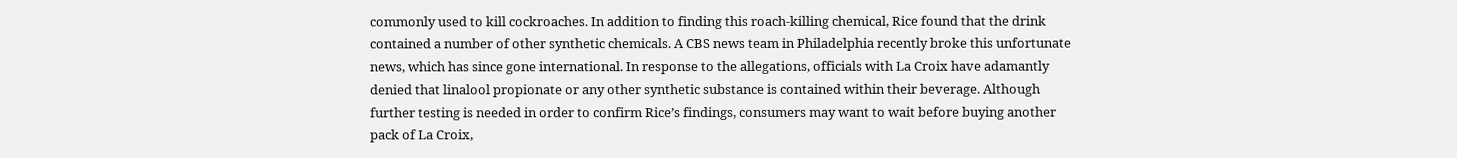commonly used to kill cockroaches. In addition to finding this roach-killing chemical, Rice found that the drink contained a number of other synthetic chemicals. A CBS news team in Philadelphia recently broke this unfortunate news, which has since gone international. In response to the allegations, officials with La Croix have adamantly denied that linalool propionate or any other synthetic substance is contained within their beverage. Although further testing is needed in order to confirm Rice’s findings, consumers may want to wait before buying another pack of La Croix,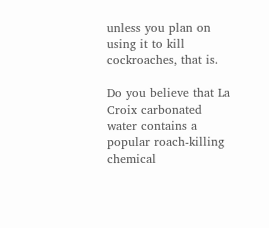unless you plan on using it to kill cockroaches, that is.

Do you believe that La Croix carbonated water contains a popular roach-killing chemical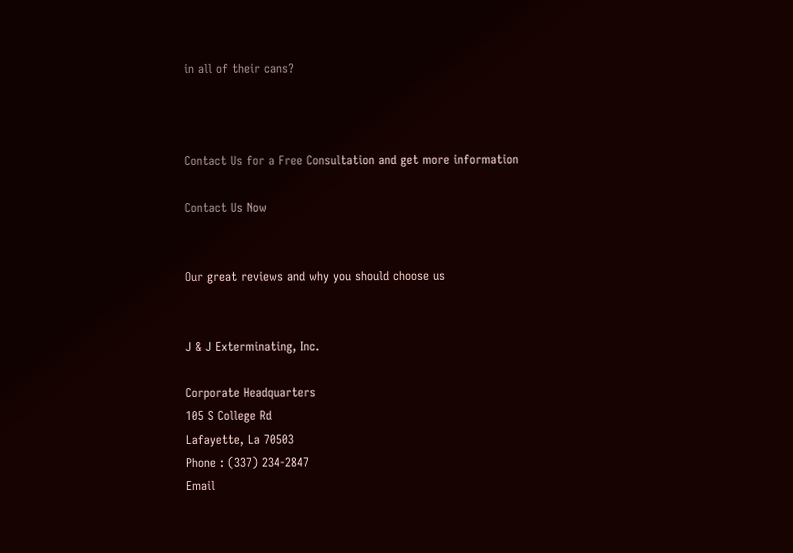in all of their cans?



Contact Us for a Free Consultation and get more information

Contact Us Now


Our great reviews and why you should choose us


J & J Exterminating, Inc.

Corporate Headquarters
105 S College Rd
Lafayette, La 70503
Phone : (337) 234-2847
Email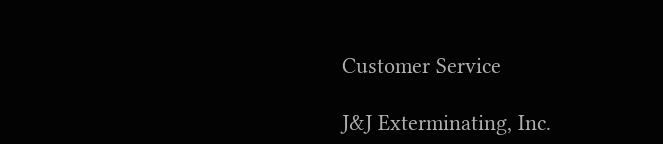Customer Service

J&J Exterminating, Inc.